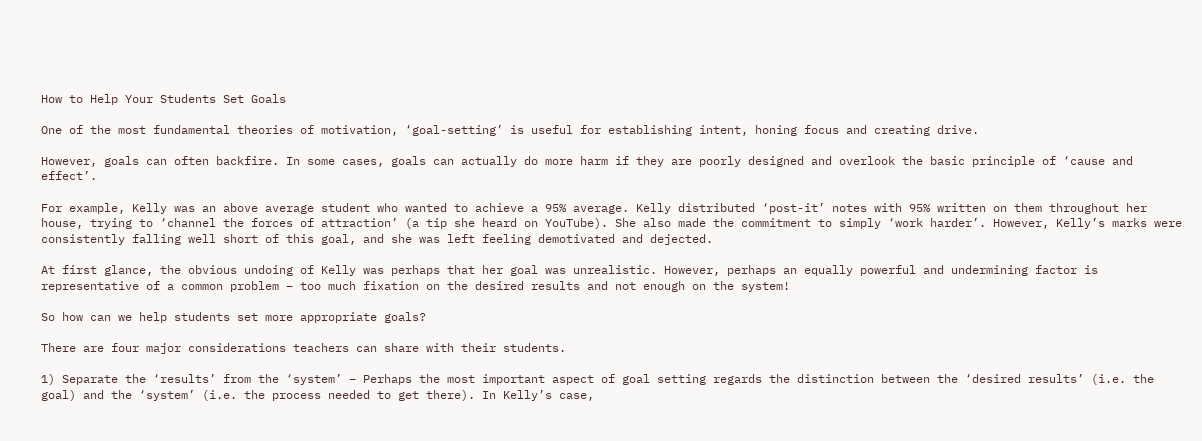How to Help Your Students Set Goals

One of the most fundamental theories of motivation, ‘goal-setting’ is useful for establishing intent, honing focus and creating drive.

However, goals can often backfire. In some cases, goals can actually do more harm if they are poorly designed and overlook the basic principle of ‘cause and effect’.

For example, Kelly was an above average student who wanted to achieve a 95% average. Kelly distributed ‘post-it’ notes with 95% written on them throughout her house, trying to ‘channel the forces of attraction’ (a tip she heard on YouTube). She also made the commitment to simply ‘work harder’. However, Kelly’s marks were consistently falling well short of this goal, and she was left feeling demotivated and dejected.

At first glance, the obvious undoing of Kelly was perhaps that her goal was unrealistic. However, perhaps an equally powerful and undermining factor is representative of a common problem – too much fixation on the desired results and not enough on the system!

So how can we help students set more appropriate goals?

There are four major considerations teachers can share with their students.

1) Separate the ‘results’ from the ‘system’ – Perhaps the most important aspect of goal setting regards the distinction between the ‘desired results’ (i.e. the goal) and the ‘system’ (i.e. the process needed to get there). In Kelly’s case,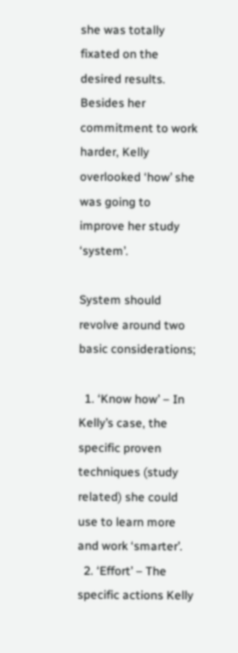she was totally fixated on the desired results. Besides her commitment to work harder, Kelly overlooked ‘how’ she was going to improve her study ‘system’.

System should revolve around two basic considerations;

  1. ‘Know how’ – In Kelly’s case, the specific proven techniques (study related) she could use to learn more and work ‘smarter’.
  2. ‘Effort’ – The specific actions Kelly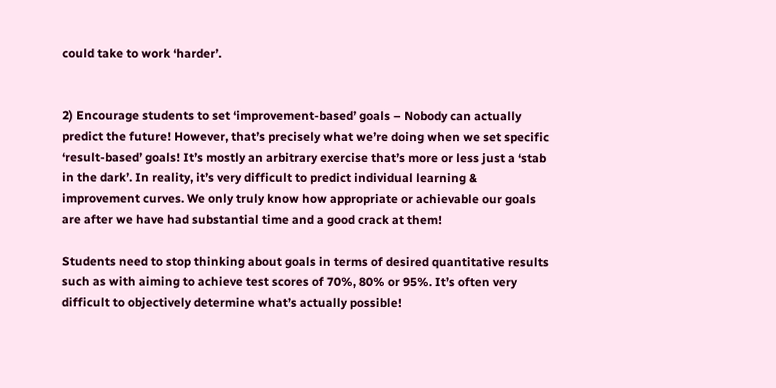could take to work ‘harder’.


2) Encourage students to set ‘improvement-based’ goals – Nobody can actually predict the future! However, that’s precisely what we’re doing when we set specific ‘result-based’ goals! It’s mostly an arbitrary exercise that’s more or less just a ‘stab in the dark’. In reality, it’s very difficult to predict individual learning & improvement curves. We only truly know how appropriate or achievable our goals are after we have had substantial time and a good crack at them!

Students need to stop thinking about goals in terms of desired quantitative results such as with aiming to achieve test scores of 70%, 80% or 95%. It’s often very difficult to objectively determine what’s actually possible!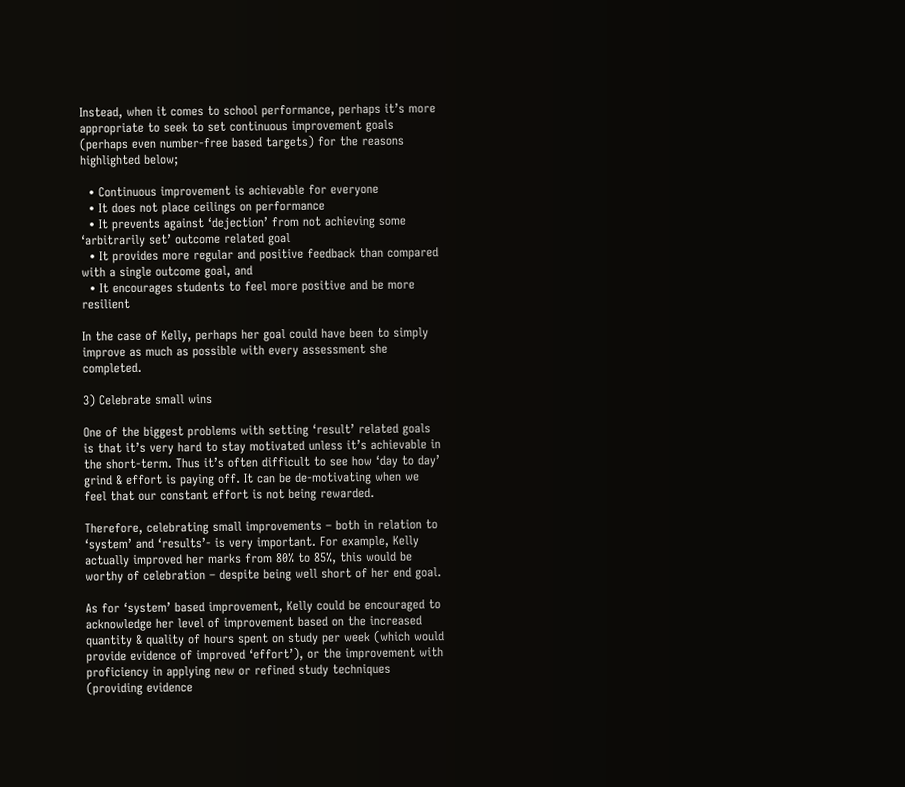Instead, when it comes to school performance, perhaps it’s more appropriate to seek to set continuous improvement goals (perhaps even number-free based targets) for the reasons highlighted below;

  • Continuous improvement is achievable for everyone
  • It does not place ceilings on performance
  • It prevents against ‘dejection’ from not achieving some ‘arbitrarily set’ outcome related goal
  • It provides more regular and positive feedback than compared with a single outcome goal, and
  • It encourages students to feel more positive and be more resilient

In the case of Kelly, perhaps her goal could have been to simply improve as much as possible with every assessment she completed.

3) Celebrate small wins

One of the biggest problems with setting ‘result’ related goals is that it’s very hard to stay motivated unless it’s achievable in the short-term. Thus it’s often difficult to see how ‘day to day’ grind & effort is paying off. It can be de-motivating when we feel that our constant effort is not being rewarded.

Therefore, celebrating small improvements – both in relation to ‘system’ and ‘results’- is very important. For example, Kelly actually improved her marks from 80% to 85%, this would be worthy of celebration – despite being well short of her end goal.

As for ‘system’ based improvement, Kelly could be encouraged to acknowledge her level of improvement based on the increased quantity & quality of hours spent on study per week (which would provide evidence of improved ‘effort’), or the improvement with proficiency in applying new or refined study techniques (providing evidence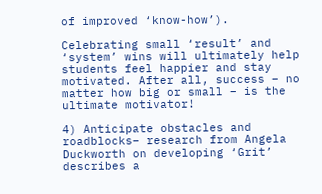of improved ‘know-how’).

Celebrating small ‘result’ and ‘system’ wins will ultimately help students feel happier and stay motivated. After all, success – no matter how big or small – is the ultimate motivator!

4) Anticipate obstacles and roadblocks– research from Angela Duckworth on developing ‘Grit’ describes a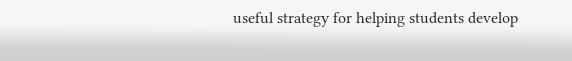useful strategy for helping students develop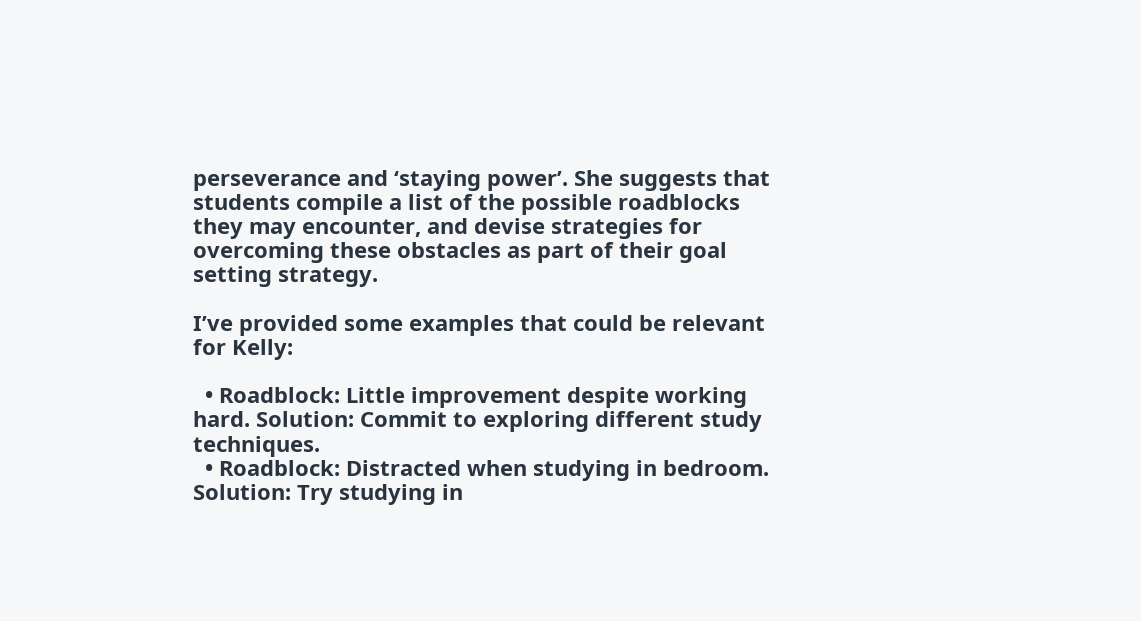perseverance and ‘staying power’. She suggests that students compile a list of the possible roadblocks they may encounter, and devise strategies for overcoming these obstacles as part of their goal setting strategy.

I’ve provided some examples that could be relevant for Kelly:

  • Roadblock: Little improvement despite working hard. Solution: Commit to exploring different study techniques.
  • Roadblock: Distracted when studying in bedroom. Solution: Try studying in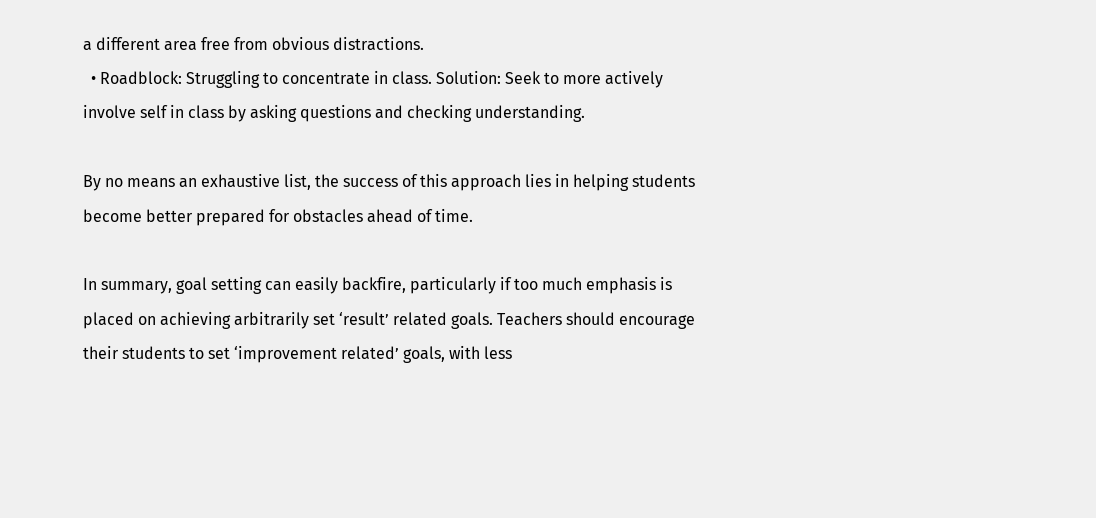a different area free from obvious distractions.
  • Roadblock: Struggling to concentrate in class. Solution: Seek to more actively involve self in class by asking questions and checking understanding.

By no means an exhaustive list, the success of this approach lies in helping students become better prepared for obstacles ahead of time.

In summary, goal setting can easily backfire, particularly if too much emphasis is placed on achieving arbitrarily set ‘result’ related goals. Teachers should encourage their students to set ‘improvement related’ goals, with less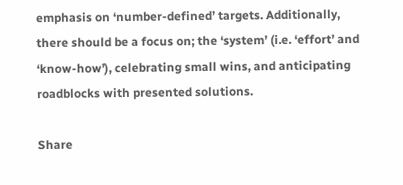emphasis on ‘number-defined’ targets. Additionally, there should be a focus on; the ‘system’ (i.e. ‘effort’ and ‘know-how’), celebrating small wins, and anticipating roadblocks with presented solutions.

Share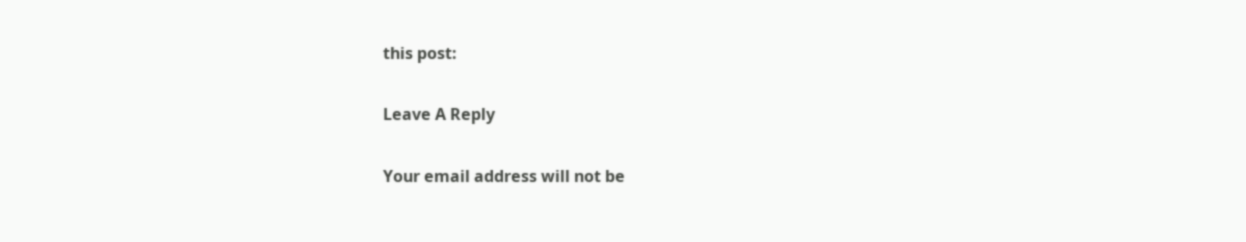this post:

Leave A Reply

Your email address will not be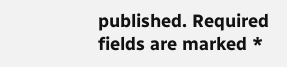published. Required fields are marked *